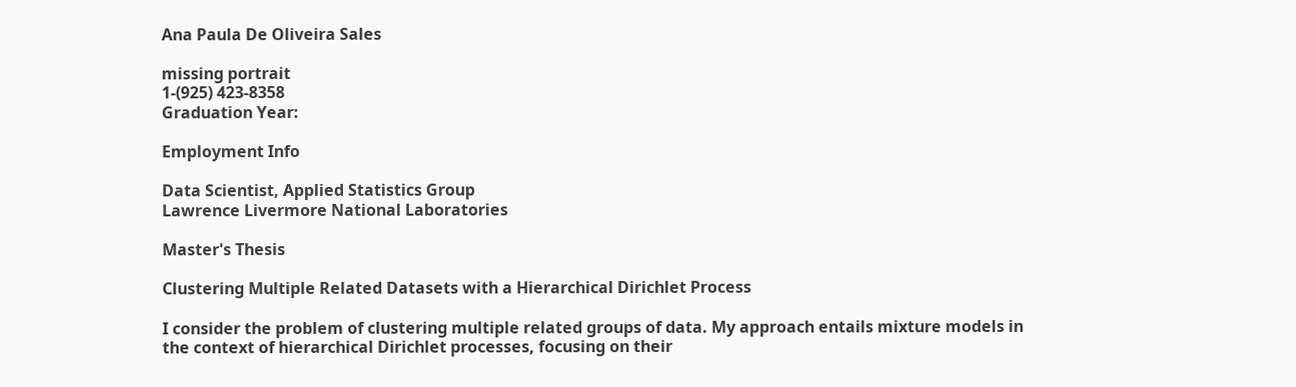Ana Paula De Oliveira Sales

missing portrait
1-(925) 423-8358
Graduation Year:

Employment Info

Data Scientist, Applied Statistics Group
Lawrence Livermore National Laboratories

Master's Thesis

Clustering Multiple Related Datasets with a Hierarchical Dirichlet Process

I consider the problem of clustering multiple related groups of data. My approach entails mixture models in the context of hierarchical Dirichlet processes, focusing on their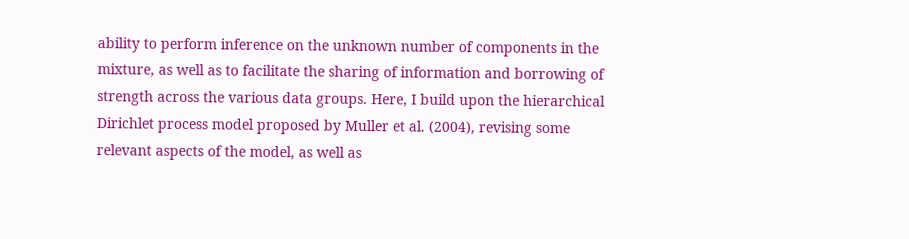ability to perform inference on the unknown number of components in the mixture, as well as to facilitate the sharing of information and borrowing of strength across the various data groups. Here, I build upon the hierarchical Dirichlet process model proposed by Muller et al. (2004), revising some relevant aspects of the model, as well as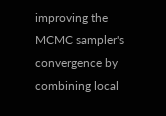improving the MCMC sampler's convergence by combining local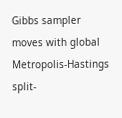Gibbs sampler moves with global Metropolis-Hastings split-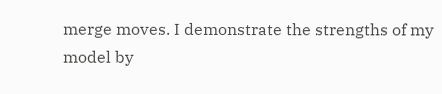merge moves. I demonstrate the strengths of my model by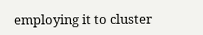employing it to cluster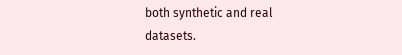both synthetic and real datasets.